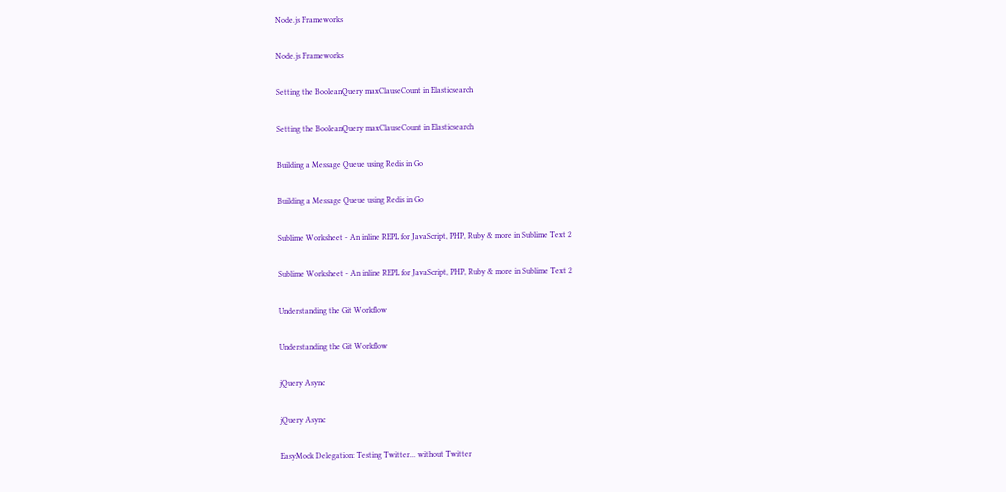Node.js Frameworks

Node.js Frameworks

Setting the BooleanQuery maxClauseCount in Elasticsearch

Setting the BooleanQuery maxClauseCount in Elasticsearch

Building a Message Queue using Redis in Go

Building a Message Queue using Redis in Go

Sublime Worksheet - An inline REPL for JavaScript, PHP, Ruby & more in Sublime Text 2

Sublime Worksheet - An inline REPL for JavaScript, PHP, Ruby & more in Sublime Text 2

Understanding the Git Workflow

Understanding the Git Workflow

jQuery Async

jQuery Async

EasyMock Delegation: Testing Twitter... without Twitter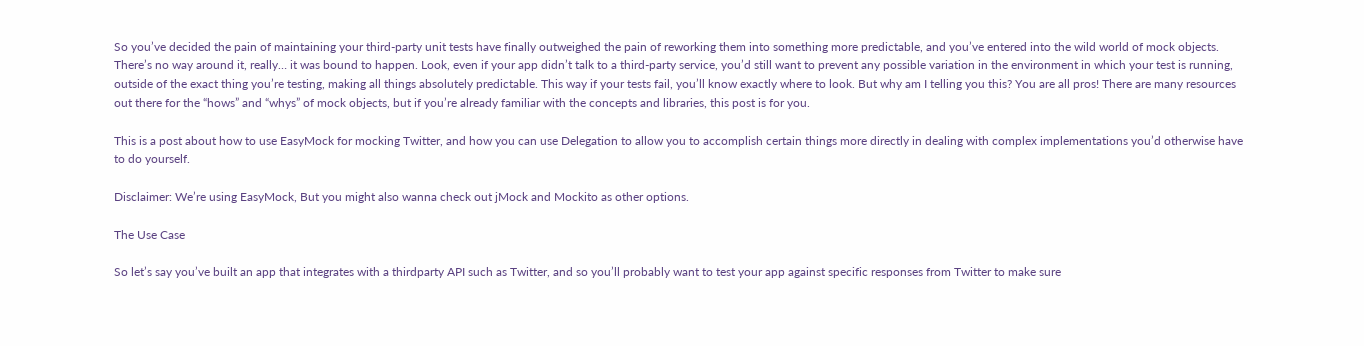So you’ve decided the pain of maintaining your third-party unit tests have finally outweighed the pain of reworking them into something more predictable, and you’ve entered into the wild world of mock objects. There’s no way around it, really… it was bound to happen. Look, even if your app didn’t talk to a third-party service, you’d still want to prevent any possible variation in the environment in which your test is running, outside of the exact thing you’re testing, making all things absolutely predictable. This way if your tests fail, you’ll know exactly where to look. But why am I telling you this? You are all pros! There are many resources out there for the “hows” and “whys” of mock objects, but if you’re already familiar with the concepts and libraries, this post is for you.

This is a post about how to use EasyMock for mocking Twitter, and how you can use Delegation to allow you to accomplish certain things more directly in dealing with complex implementations you’d otherwise have to do yourself.

Disclaimer: We’re using EasyMock, But you might also wanna check out jMock and Mockito as other options.

The Use Case

So let’s say you’ve built an app that integrates with a thirdparty API such as Twitter, and so you’ll probably want to test your app against specific responses from Twitter to make sure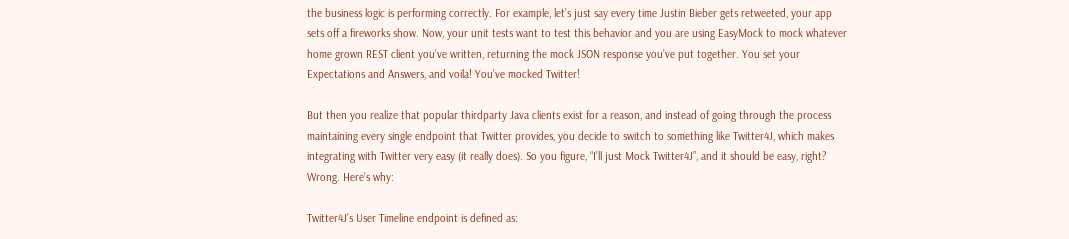the business logic is performing correctly. For example, let’s just say every time Justin Bieber gets retweeted, your app sets off a fireworks show. Now, your unit tests want to test this behavior and you are using EasyMock to mock whatever home grown REST client you’ve written, returning the mock JSON response you’ve put together. You set your Expectations and Answers, and voila! You’ve mocked Twitter!

But then you realize that popular thirdparty Java clients exist for a reason, and instead of going through the process maintaining every single endpoint that Twitter provides, you decide to switch to something like Twitter4J, which makes integrating with Twitter very easy (it really does). So you figure, “I’ll just Mock Twitter4J”, and it should be easy, right? Wrong. Here’s why:

Twitter4J’s User Timeline endpoint is defined as: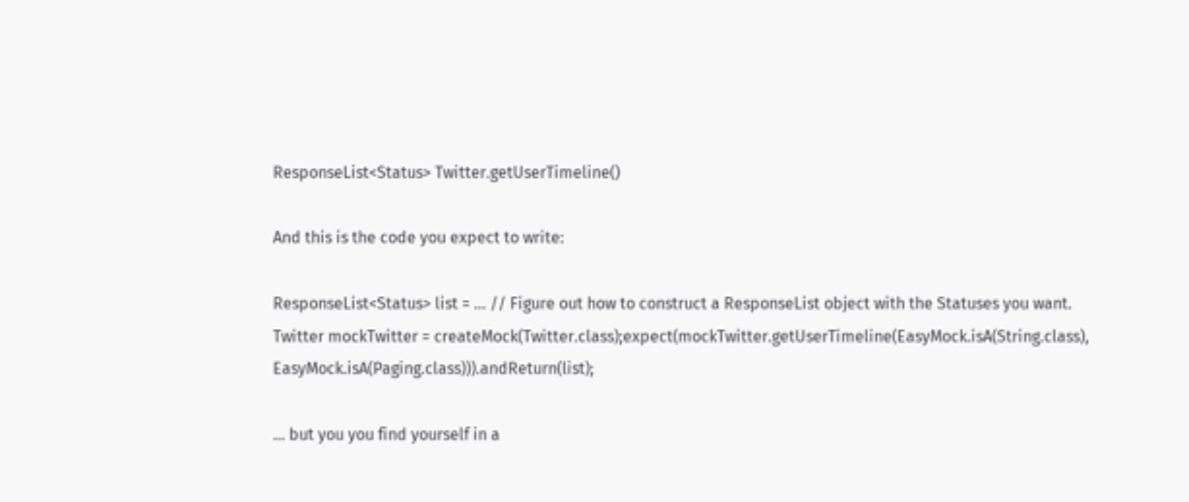ResponseList<Status> Twitter.getUserTimeline()

And this is the code you expect to write:

ResponseList<Status> list = ... // Figure out how to construct a ResponseList object with the Statuses you want.
Twitter mockTwitter = createMock(Twitter.class);expect(mockTwitter.getUserTimeline(EasyMock.isA(String.class), EasyMock.isA(Paging.class))).andReturn(list);

… but you you find yourself in a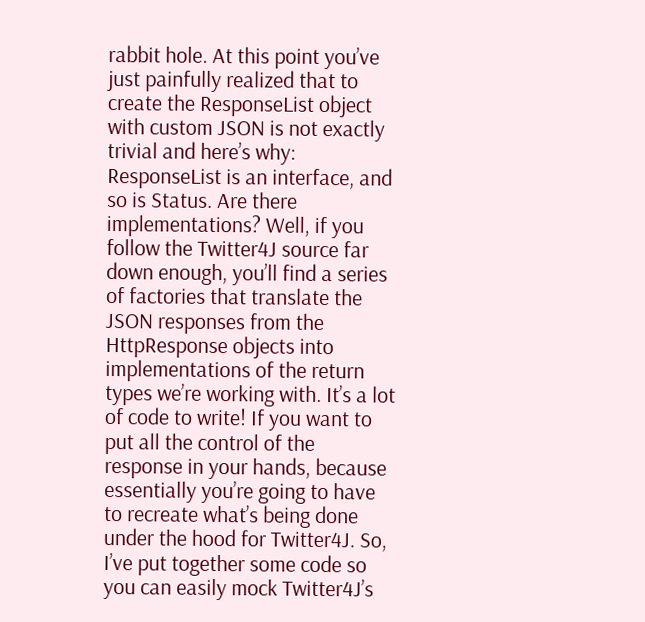rabbit hole. At this point you’ve just painfully realized that to create the ResponseList object with custom JSON is not exactly trivial and here’s why: ResponseList is an interface, and so is Status. Are there implementations? Well, if you follow the Twitter4J source far down enough, you’ll find a series of factories that translate the JSON responses from the HttpResponse objects into implementations of the return types we’re working with. It’s a lot of code to write! If you want to put all the control of the response in your hands, because essentially you’re going to have to recreate what’s being done under the hood for Twitter4J. So, I’ve put together some code so you can easily mock Twitter4J’s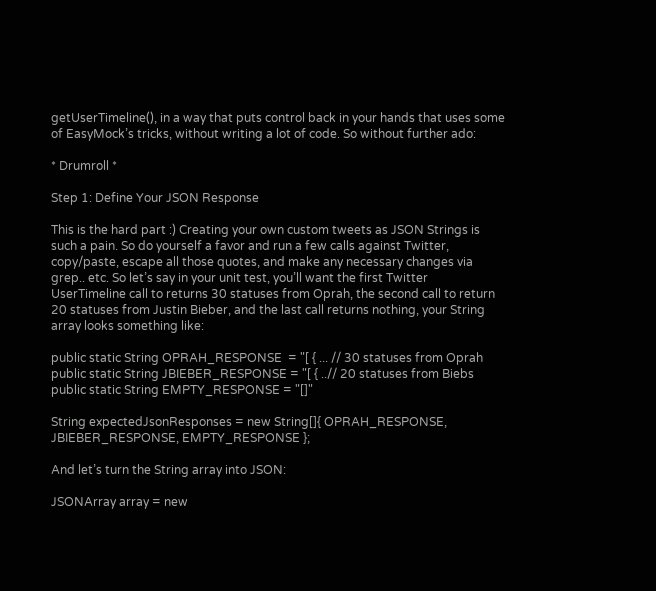getUserTimeline(), in a way that puts control back in your hands that uses some of EasyMock’s tricks, without writing a lot of code. So without further ado:

* Drumroll *

Step 1: Define Your JSON Response

This is the hard part :) Creating your own custom tweets as JSON Strings is such a pain. So do yourself a favor and run a few calls against Twitter, copy/paste, escape all those quotes, and make any necessary changes via grep.. etc. So let’s say in your unit test, you’ll want the first Twitter UserTimeline call to returns 30 statuses from Oprah, the second call to return 20 statuses from Justin Bieber, and the last call returns nothing, your String array looks something like:

public static String OPRAH_RESPONSE  = "[ { ... // 30 statuses from Oprah
public static String JBIEBER_RESPONSE = "[ { ..// 20 statuses from Biebs
public static String EMPTY_RESPONSE = "[]"

String expectedJsonResponses = new String[]{ OPRAH_RESPONSE, JBIEBER_RESPONSE, EMPTY_RESPONSE };

And let’s turn the String array into JSON:

JSONArray array = new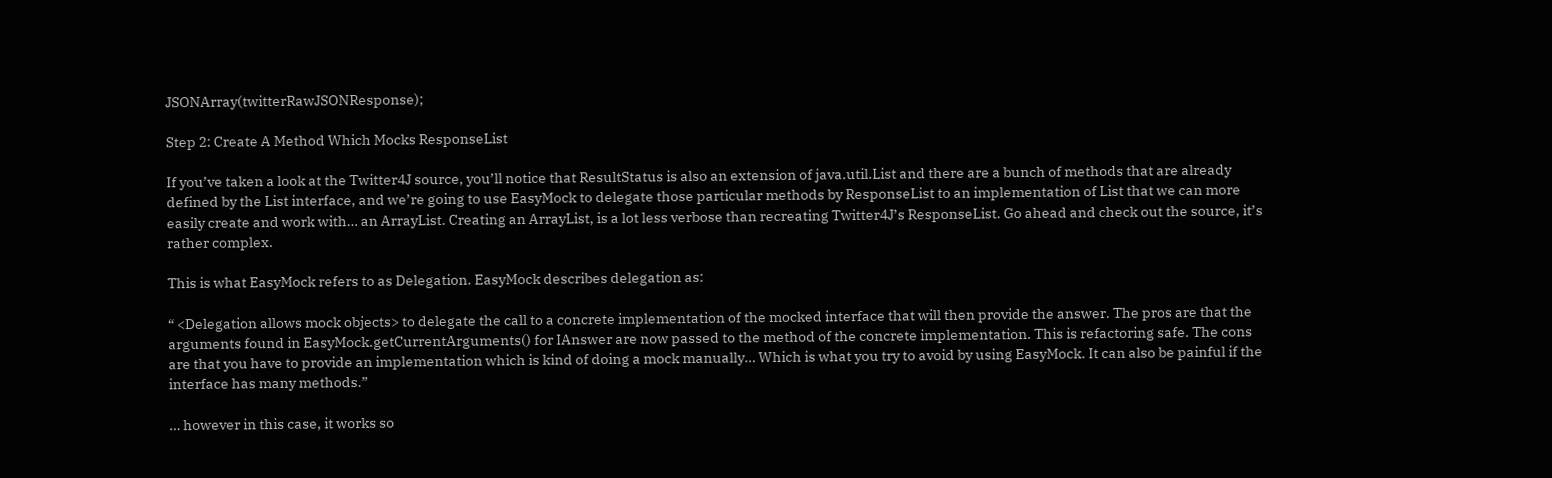JSONArray(twitterRawJSONResponse);

Step 2: Create A Method Which Mocks ResponseList

If you’ve taken a look at the Twitter4J source, you’ll notice that ResultStatus is also an extension of java.util.List and there are a bunch of methods that are already defined by the List interface, and we’re going to use EasyMock to delegate those particular methods by ResponseList to an implementation of List that we can more easily create and work with… an ArrayList. Creating an ArrayList, is a lot less verbose than recreating Twitter4J’s ResponseList. Go ahead and check out the source, it’s rather complex.

This is what EasyMock refers to as Delegation. EasyMock describes delegation as:

“ <Delegation allows mock objects> to delegate the call to a concrete implementation of the mocked interface that will then provide the answer. The pros are that the arguments found in EasyMock.getCurrentArguments() for IAnswer are now passed to the method of the concrete implementation. This is refactoring safe. The cons are that you have to provide an implementation which is kind of doing a mock manually… Which is what you try to avoid by using EasyMock. It can also be painful if the interface has many methods.”

… however in this case, it works so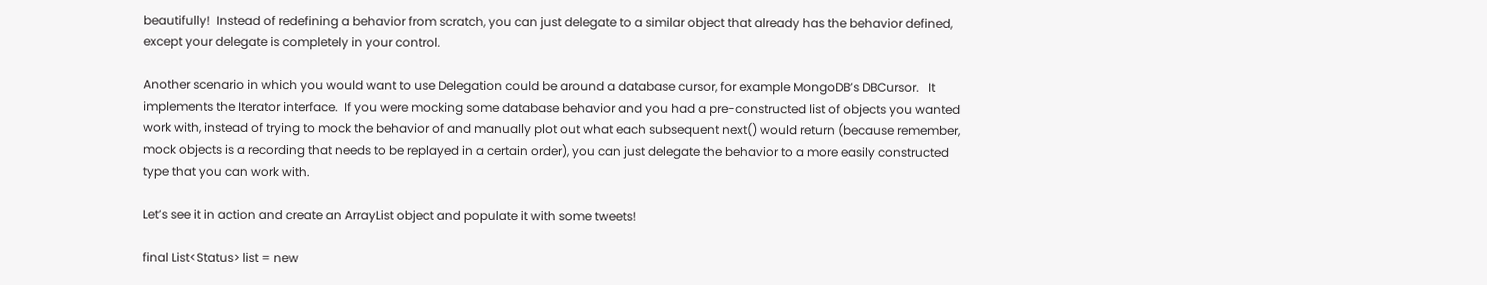beautifully!  Instead of redefining a behavior from scratch, you can just delegate to a similar object that already has the behavior defined, except your delegate is completely in your control.

Another scenario in which you would want to use Delegation could be around a database cursor, for example MongoDB’s DBCursor.   It implements the Iterator interface.  If you were mocking some database behavior and you had a pre-constructed list of objects you wanted work with, instead of trying to mock the behavior of and manually plot out what each subsequent next() would return (because remember, mock objects is a recording that needs to be replayed in a certain order), you can just delegate the behavior to a more easily constructed type that you can work with.

Let’s see it in action and create an ArrayList object and populate it with some tweets!

final List<Status> list = new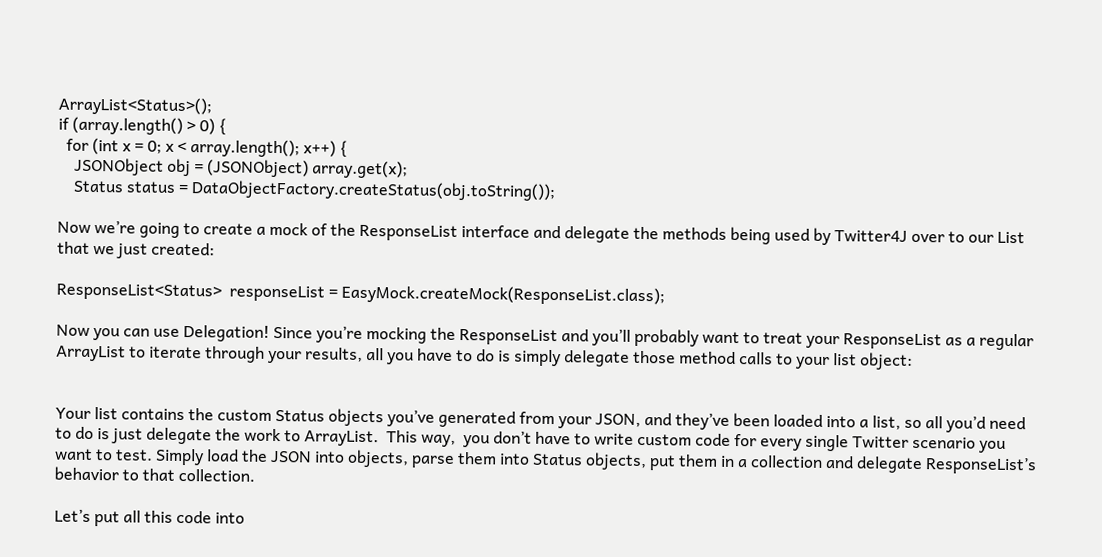ArrayList<Status>();
if (array.length() > 0) {
  for (int x = 0; x < array.length(); x++) {
    JSONObject obj = (JSONObject) array.get(x);
    Status status = DataObjectFactory.createStatus(obj.toString());

Now we’re going to create a mock of the ResponseList interface and delegate the methods being used by Twitter4J over to our List that we just created:

ResponseList<Status>  responseList = EasyMock.createMock(ResponseList.class);

Now you can use Delegation! Since you’re mocking the ResponseList and you’ll probably want to treat your ResponseList as a regular ArrayList to iterate through your results, all you have to do is simply delegate those method calls to your list object:


Your list contains the custom Status objects you’ve generated from your JSON, and they’ve been loaded into a list, so all you’d need to do is just delegate the work to ArrayList.  This way,  you don’t have to write custom code for every single Twitter scenario you want to test. Simply load the JSON into objects, parse them into Status objects, put them in a collection and delegate ResponseList’s behavior to that collection.

Let’s put all this code into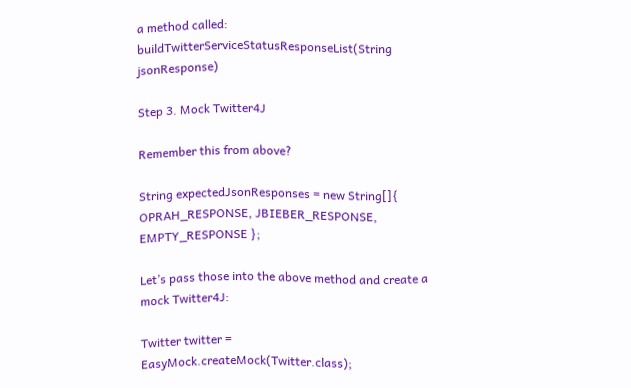a method called: buildTwitterServiceStatusResponseList(String jsonResponse)

Step 3. Mock Twitter4J

Remember this from above?

String expectedJsonResponses = new String[]{ OPRAH_RESPONSE, JBIEBER_RESPONSE, EMPTY_RESPONSE };

Let’s pass those into the above method and create a mock Twitter4J:

Twitter twitter = EasyMock.createMock(Twitter.class);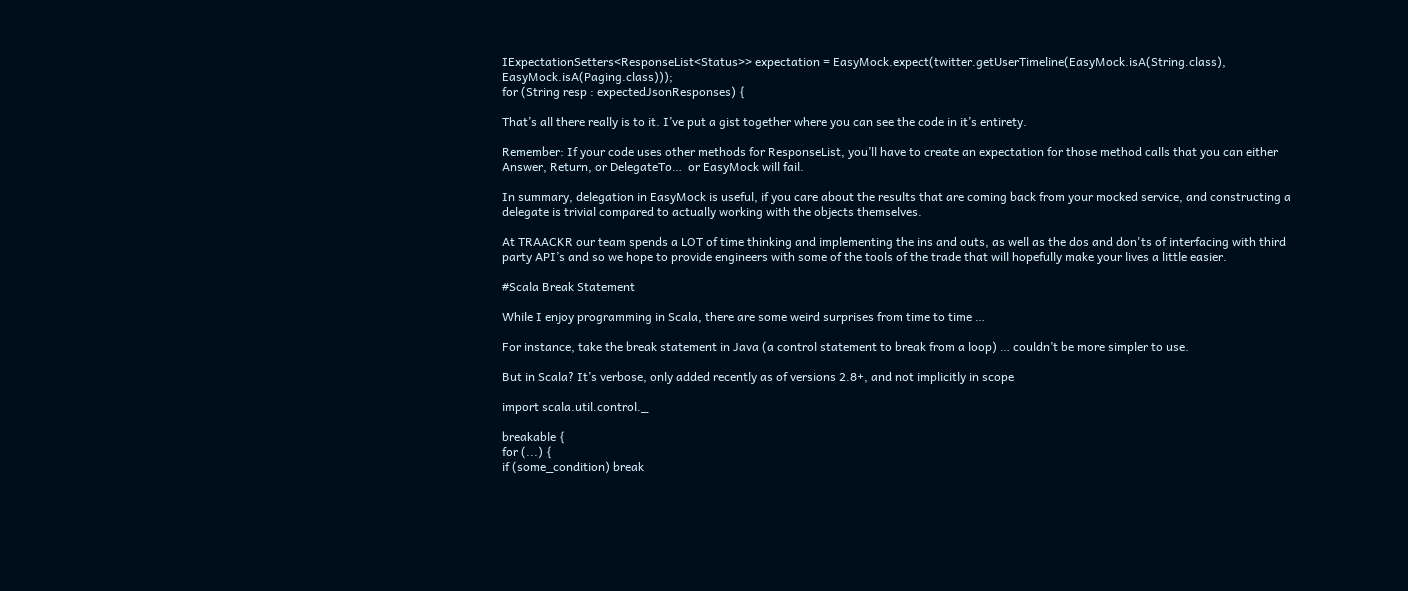IExpectationSetters<ResponseList<Status>> expectation = EasyMock.expect(twitter.getUserTimeline(EasyMock.isA(String.class), EasyMock.isA(Paging.class)));
for (String resp : expectedJsonResponses) {

That’s all there really is to it. I’ve put a gist together where you can see the code in it’s entirety.

Remember: If your code uses other methods for ResponseList, you’ll have to create an expectation for those method calls that you can either Answer, Return, or DelegateTo…  or EasyMock will fail.

In summary, delegation in EasyMock is useful, if you care about the results that are coming back from your mocked service, and constructing a delegate is trivial compared to actually working with the objects themselves.

At TRAACKR our team spends a LOT of time thinking and implementing the ins and outs, as well as the dos and don'ts of interfacing with third party API’s and so we hope to provide engineers with some of the tools of the trade that will hopefully make your lives a little easier.

#Scala Break Statement

While I enjoy programming in Scala, there are some weird surprises from time to time …

For instance, take the break statement in Java (a control statement to break from a loop) … couldn’t be more simpler to use.

But in Scala? It’s verbose, only added recently as of versions 2.8+, and not implicitly in scope

import scala.util.control._

breakable {
for (...) {
if (some_condition) break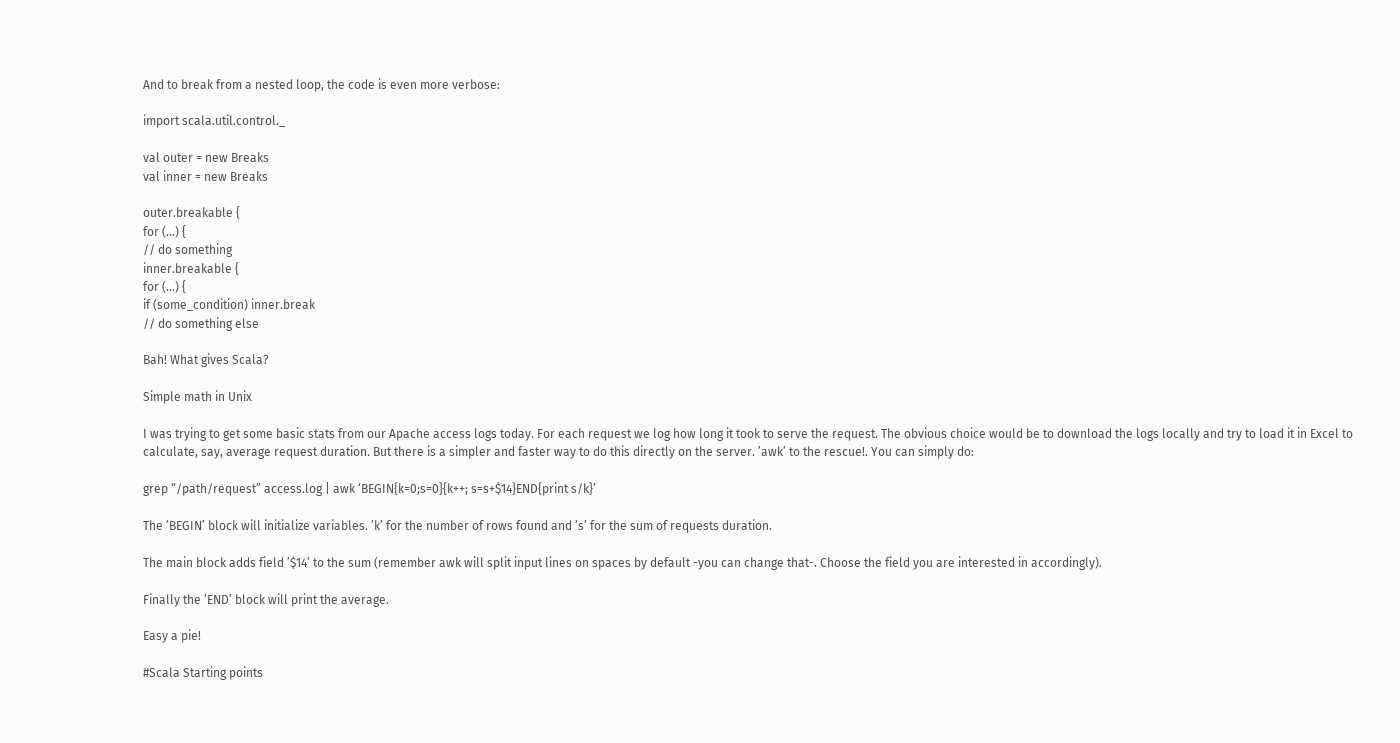And to break from a nested loop, the code is even more verbose:

import scala.util.control._

val outer = new Breaks
val inner = new Breaks

outer.breakable {
for (...) {
// do something
inner.breakable {
for (...) {
if (some_condition) inner.break
// do something else

Bah! What gives Scala?

Simple math in Unix

I was trying to get some basic stats from our Apache access logs today. For each request we log how long it took to serve the request. The obvious choice would be to download the logs locally and try to load it in Excel to calculate, say, average request duration. But there is a simpler and faster way to do this directly on the server. ’awk’ to the rescue!. You can simply do:

grep “/path/request” access.log | awk ‘BEGIN{k=0;s=0}{k++; s=s+$14}END{print s/k}’

The ’BEGIN’ block will initialize variables. ’k’ for the number of rows found and ’s’ for the sum of requests duration.

The main block adds field ’$14’ to the sum (remember awk will split input lines on spaces by default -you can change that-. Choose the field you are interested in accordingly).

Finally the ’END’ block will print the average.

Easy a pie!

#Scala Starting points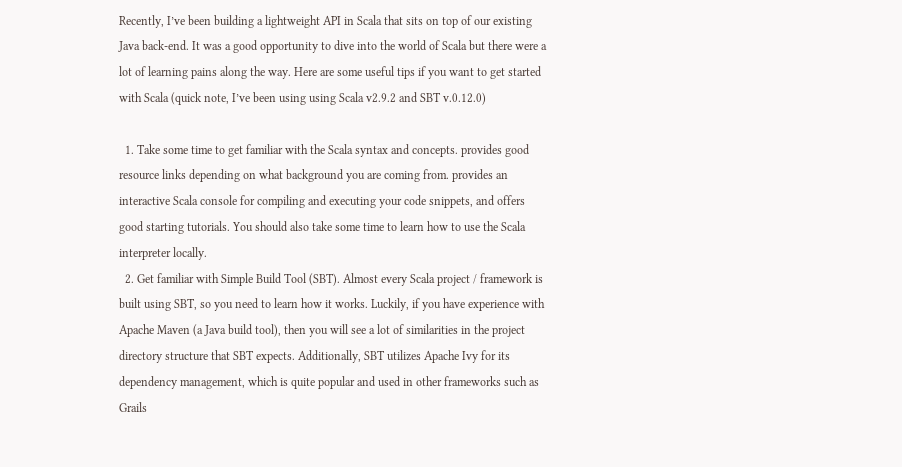Recently, I’ve been building a lightweight API in Scala that sits on top of our existing Java back-end. It was a good opportunity to dive into the world of Scala but there were a lot of learning pains along the way. Here are some useful tips if you want to get started with Scala (quick note, I’ve been using using Scala v2.9.2 and SBT v.0.12.0)

  1. Take some time to get familiar with the Scala syntax and concepts. provides good resource links depending on what background you are coming from. provides an interactive Scala console for compiling and executing your code snippets, and offers good starting tutorials. You should also take some time to learn how to use the Scala interpreter locally.
  2. Get familiar with Simple Build Tool (SBT). Almost every Scala project / framework is built using SBT, so you need to learn how it works. Luckily, if you have experience with Apache Maven (a Java build tool), then you will see a lot of similarities in the project directory structure that SBT expects. Additionally, SBT utilizes Apache Ivy for its dependency management, which is quite popular and used in other frameworks such as Grails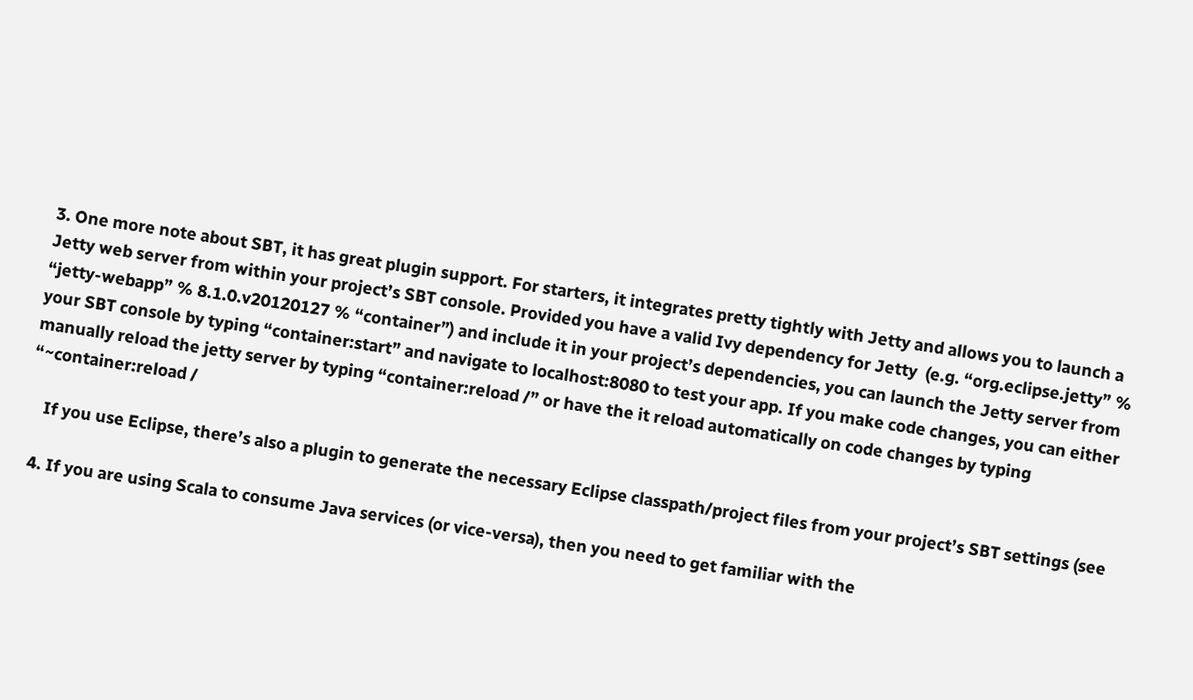3. One more note about SBT, it has great plugin support. For starters, it integrates pretty tightly with Jetty and allows you to launch a Jetty web server from within your project’s SBT console. Provided you have a valid Ivy dependency for Jetty  (e.g. “org.eclipse.jetty” %  “jetty-webapp” % 8.1.0.v20120127 % “container”) and include it in your project’s dependencies, you can launch the Jetty server from your SBT console by typing “container:start” and navigate to localhost:8080 to test your app. If you make code changes, you can either manually reload the jetty server by typing “container:reload /” or have the it reload automatically on code changes by typing “~container:reload /

    If you use Eclipse, there’s also a plugin to generate the necessary Eclipse classpath/project files from your project’s SBT settings (see

  4. If you are using Scala to consume Java services (or vice-versa), then you need to get familiar with the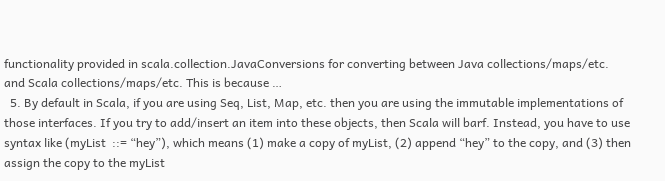functionality provided in scala.collection.JavaConversions for converting between Java collections/maps/etc. and Scala collections/maps/etc. This is because …
  5. By default in Scala, if you are using Seq, List, Map, etc. then you are using the immutable implementations of those interfaces. If you try to add/insert an item into these objects, then Scala will barf. Instead, you have to use syntax like (myList  ::= “hey”), which means (1) make a copy of myList, (2) append “hey” to the copy, and (3) then assign the copy to the myList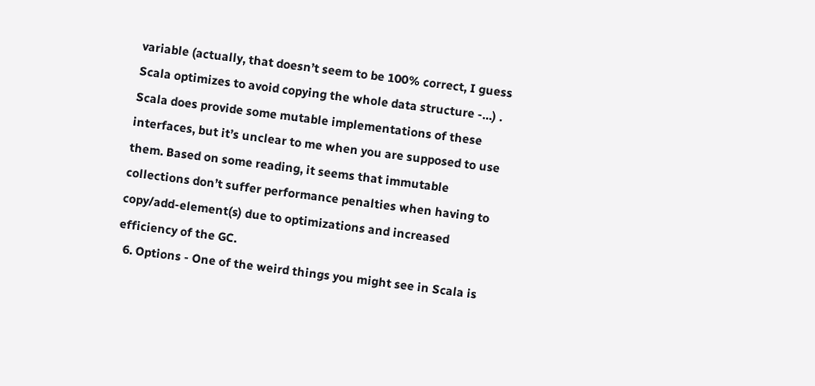variable (actually, that doesn’t seem to be 100% correct, I guess Scala optimizes to avoid copying the whole data structure -…) . Scala does provide some mutable implementations of these interfaces, but it’s unclear to me when you are supposed to use them. Based on some reading, it seems that immutable collections don’t suffer performance penalties when having to copy/add-element(s) due to optimizations and increased efficiency of the GC.
  6. Options - One of the weird things you might see in Scala is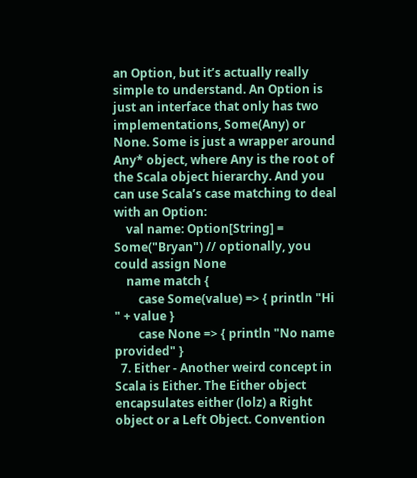an Option, but it’s actually really simple to understand. An Option is just an interface that only has two implementations, Some(Any) or None. Some is just a wrapper around Any* object, where Any is the root of the Scala object hierarchy. And you can use Scala’s case matching to deal with an Option:
    val name: Option[String] = Some("Bryan") // optionally, you could assign None
    name match {
        case Some(value) => { println "Hi " + value }
        case None => { println "No name provided" }
  7. Either - Another weird concept in Scala is Either. The Either object encapsulates either (lolz) a Right object or a Left Object. Convention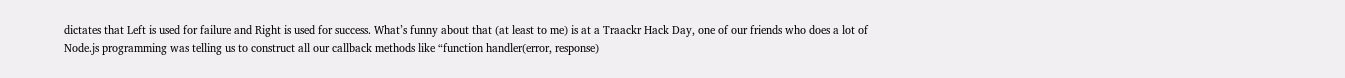dictates that Left is used for failure and Right is used for success. What’s funny about that (at least to me) is at a Traackr Hack Day, one of our friends who does a lot of Node.js programming was telling us to construct all our callback methods like “function handler(error, response)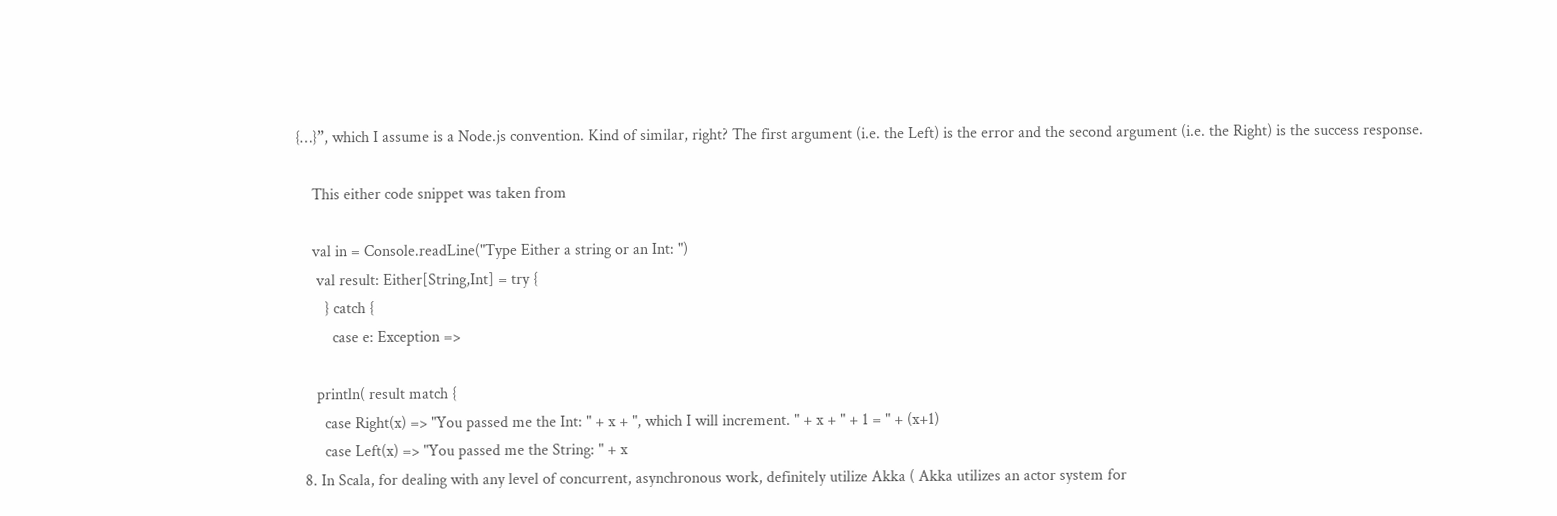{…}”, which I assume is a Node.js convention. Kind of similar, right? The first argument (i.e. the Left) is the error and the second argument (i.e. the Right) is the success response.

    This either code snippet was taken from

    val in = Console.readLine("Type Either a string or an Int: ")
     val result: Either[String,Int] = try {
       } catch {
         case e: Exception =>

     println( result match {
       case Right(x) => "You passed me the Int: " + x + ", which I will increment. " + x + " + 1 = " + (x+1)
       case Left(x) => "You passed me the String: " + x
  8. In Scala, for dealing with any level of concurrent, asynchronous work, definitely utilize Akka ( Akka utilizes an actor system for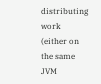distributing work (either on the same JVM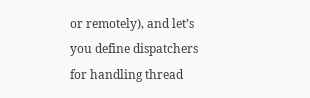or remotely), and let’s you define dispatchers for handling thread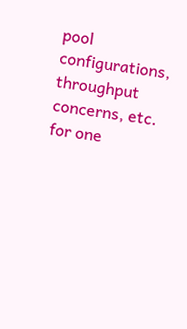pool configurations, throughput concerns, etc. for one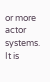or more actor systems. It is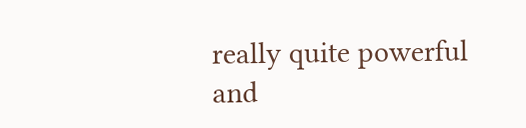really quite powerful and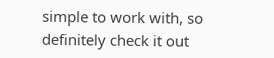simple to work with, so definitely check it out